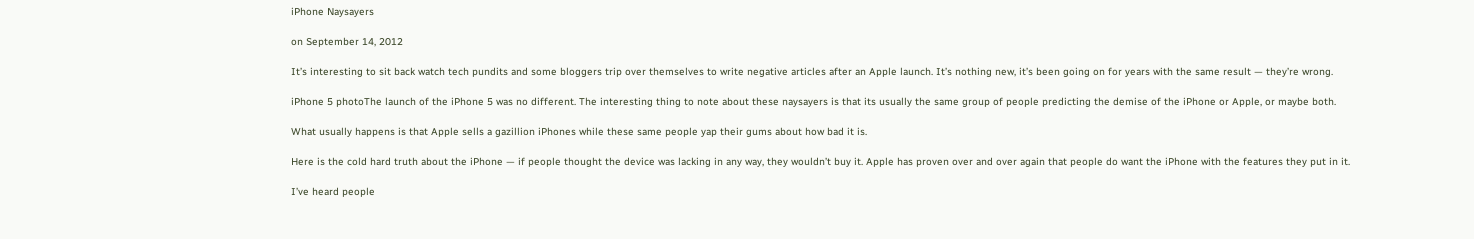iPhone Naysayers

on September 14, 2012

It’s interesting to sit back watch tech pundits and some bloggers trip over themselves to write negative articles after an Apple launch. It’s nothing new, it’s been going on for years with the same result — they’re wrong.

iPhone 5 photoThe launch of the iPhone 5 was no different. The interesting thing to note about these naysayers is that its usually the same group of people predicting the demise of the iPhone or Apple, or maybe both.

What usually happens is that Apple sells a gazillion iPhones while these same people yap their gums about how bad it is.

Here is the cold hard truth about the iPhone — if people thought the device was lacking in any way, they wouldn’t buy it. Apple has proven over and over again that people do want the iPhone with the features they put in it.

I’ve heard people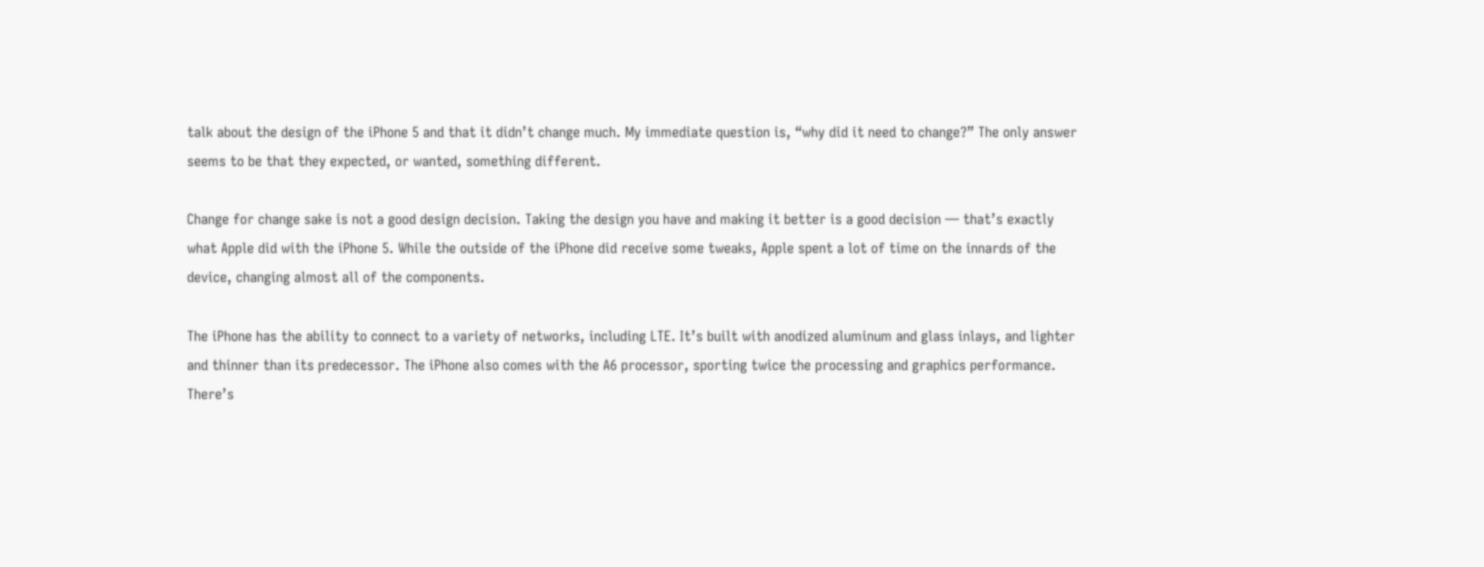talk about the design of the iPhone 5 and that it didn’t change much. My immediate question is, “why did it need to change?” The only answer seems to be that they expected, or wanted, something different.

Change for change sake is not a good design decision. Taking the design you have and making it better is a good decision — that’s exactly what Apple did with the iPhone 5. While the outside of the iPhone did receive some tweaks, Apple spent a lot of time on the innards of the device, changing almost all of the components.

The iPhone has the ability to connect to a variety of networks, including LTE. It’s built with anodized aluminum and glass inlays, and lighter and thinner than its predecessor. The iPhone also comes with the A6 processor, sporting twice the processing and graphics performance. There’s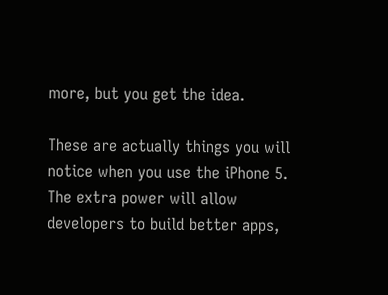more, but you get the idea.

These are actually things you will notice when you use the iPhone 5. The extra power will allow developers to build better apps,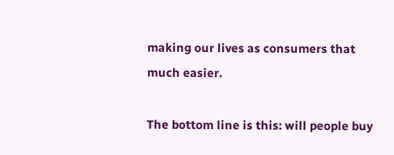making our lives as consumers that much easier.

The bottom line is this: will people buy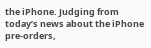the iPhone. Judging from today’s news about the iPhone pre-orders,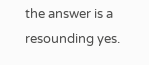the answer is a resounding yes.